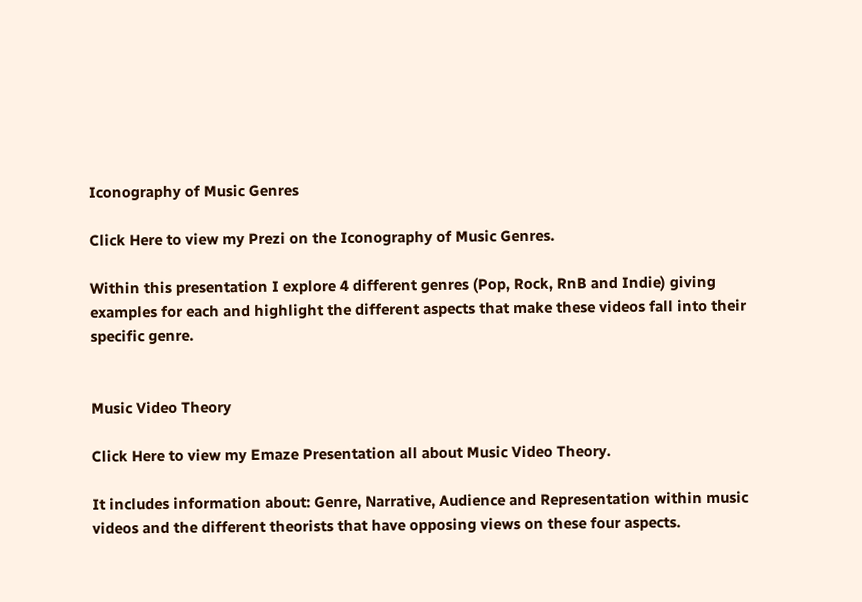Iconography of Music Genres

Click Here to view my Prezi on the Iconography of Music Genres.

Within this presentation I explore 4 different genres (Pop, Rock, RnB and Indie) giving examples for each and highlight the different aspects that make these videos fall into their specific genre.


Music Video Theory

Click Here to view my Emaze Presentation all about Music Video Theory.

It includes information about: Genre, Narrative, Audience and Representation within music videos and the different theorists that have opposing views on these four aspects.